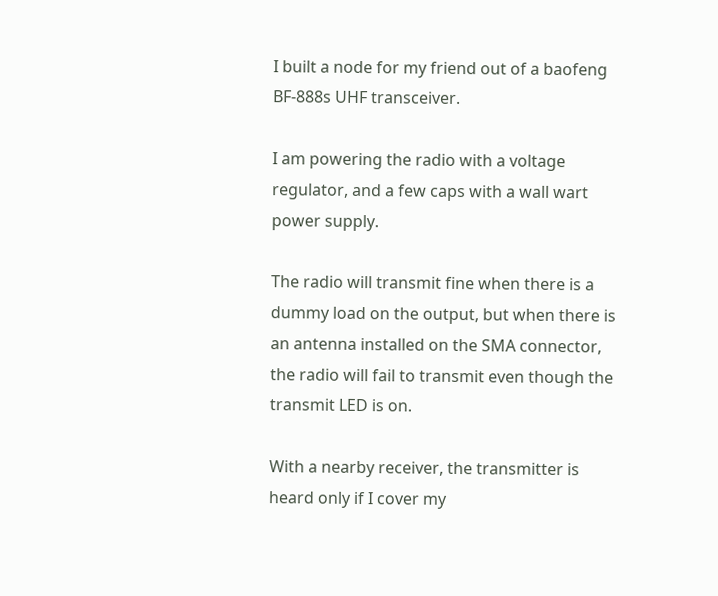I built a node for my friend out of a baofeng BF-888s UHF transceiver.

I am powering the radio with a voltage regulator, and a few caps with a wall wart power supply.

The radio will transmit fine when there is a dummy load on the output, but when there is an antenna installed on the SMA connector, the radio will fail to transmit even though the transmit LED is on.

With a nearby receiver, the transmitter is heard only if I cover my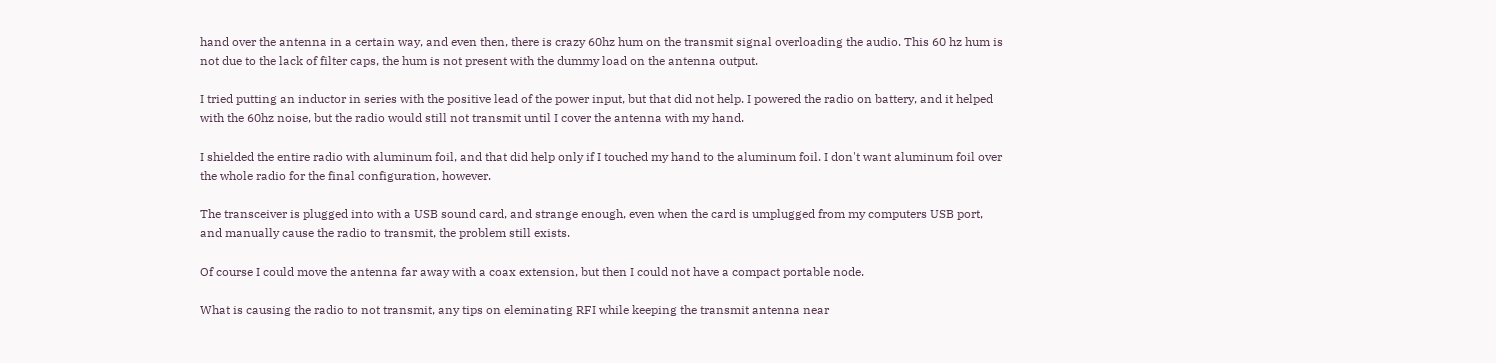hand over the antenna in a certain way, and even then, there is crazy 60hz hum on the transmit signal overloading the audio. This 60 hz hum is not due to the lack of filter caps, the hum is not present with the dummy load on the antenna output.

I tried putting an inductor in series with the positive lead of the power input, but that did not help. I powered the radio on battery, and it helped with the 60hz noise, but the radio would still not transmit until I cover the antenna with my hand.

I shielded the entire radio with aluminum foil, and that did help only if I touched my hand to the aluminum foil. I don't want aluminum foil over the whole radio for the final configuration, however.

The transceiver is plugged into with a USB sound card, and strange enough, even when the card is umplugged from my computers USB port, and manually cause the radio to transmit, the problem still exists.

Of course I could move the antenna far away with a coax extension, but then I could not have a compact portable node.

What is causing the radio to not transmit, any tips on eleminating RFI while keeping the transmit antenna near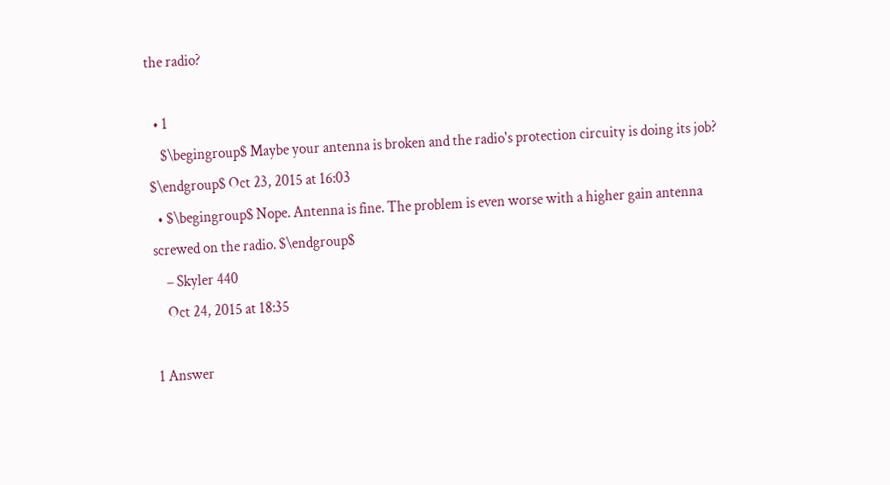the radio?

  • 1
    $\begingroup$ Maybe your antenna is broken and the radio's protection circuity is doing its job? $\endgroup$ Oct 23, 2015 at 16:03
  • $\begingroup$ Nope. Antenna is fine. The problem is even worse with a higher gain antenna screwed on the radio. $\endgroup$
    – Skyler 440
    Oct 24, 2015 at 18:35

1 Answer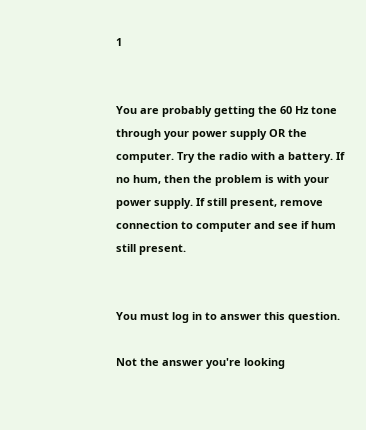1


You are probably getting the 60 Hz tone through your power supply OR the computer. Try the radio with a battery. If no hum, then the problem is with your power supply. If still present, remove connection to computer and see if hum still present.


You must log in to answer this question.

Not the answer you're looking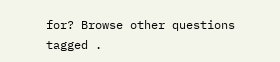for? Browse other questions tagged .